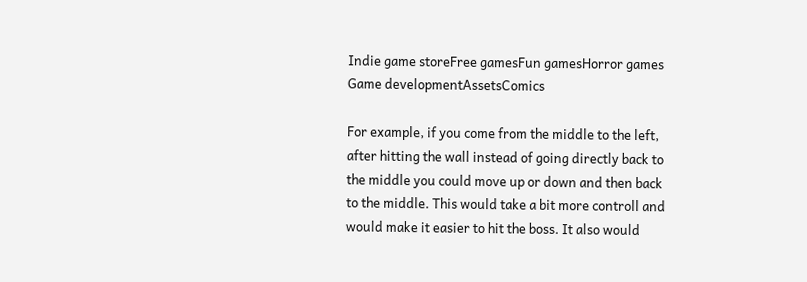Indie game storeFree gamesFun gamesHorror games
Game developmentAssetsComics

For example, if you come from the middle to the left, after hitting the wall instead of going directly back to the middle you could move up or down and then back to the middle. This would take a bit more controll and would make it easier to hit the boss. It also would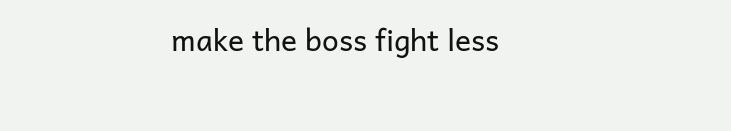make the boss fight less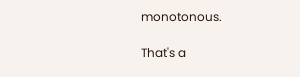monotonous.

That's a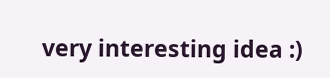very interesting idea :)